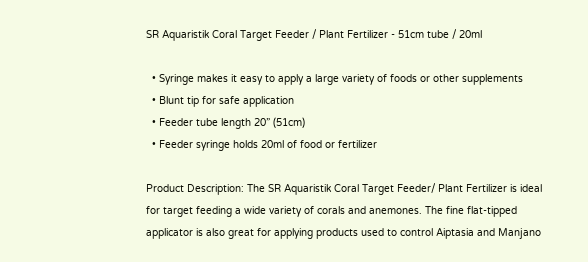SR Aquaristik Coral Target Feeder / Plant Fertilizer - 51cm tube / 20ml

  • Syringe makes it easy to apply a large variety of foods or other supplements
  • Blunt tip for safe application
  • Feeder tube length 20” (51cm)
  • Feeder syringe holds 20ml of food or fertilizer

Product Description: The SR Aquaristik Coral Target Feeder/ Plant Fertilizer is ideal for target feeding a wide variety of corals and anemones. The fine flat-tipped applicator is also great for applying products used to control Aiptasia and Manjano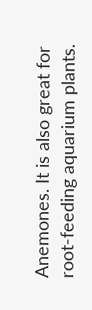Anemones. It is also great for root-feeding aquarium plants.